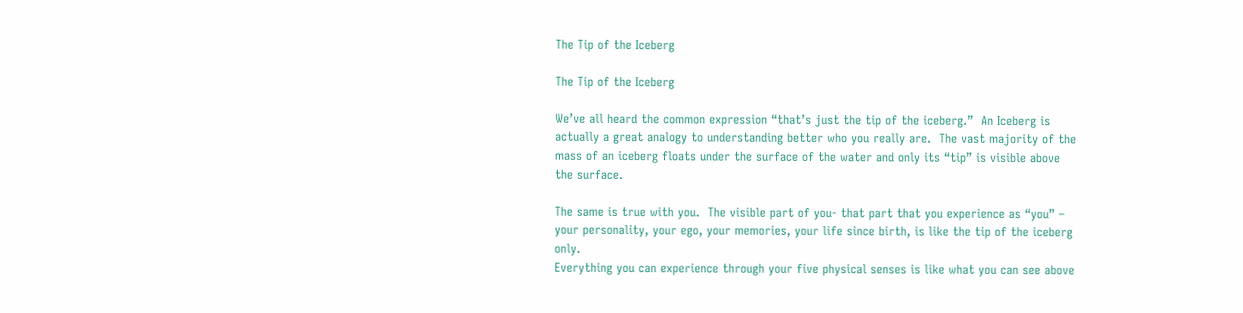The Tip of the Iceberg

The Tip of the Iceberg

We’ve all heard the common expression “that’s just the tip of the iceberg.”  An Iceberg is actually a great analogy to understanding better who you really are.  The vast majority of the mass of an iceberg floats under the surface of the water and only its “tip” is visible above the surface.

The same is true with you.  The visible part of you- that part that you experience as “you” – your personality, your ego, your memories, your life since birth, is like the tip of the iceberg only.
Everything you can experience through your five physical senses is like what you can see above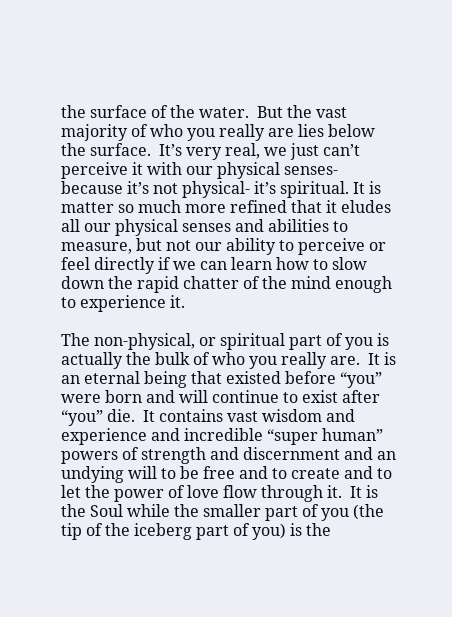the surface of the water.  But the vast majority of who you really are lies below the surface.  It’s very real, we just can’t perceive it with our physical senses- because it’s not physical- it’s spiritual. It is matter so much more refined that it eludes all our physical senses and abilities to measure, but not our ability to perceive or feel directly if we can learn how to slow down the rapid chatter of the mind enough to experience it.

The non-physical, or spiritual part of you is actually the bulk of who you really are.  It is an eternal being that existed before “you” were born and will continue to exist after “you” die.  It contains vast wisdom and experience and incredible “super human” powers of strength and discernment and an undying will to be free and to create and to let the power of love flow through it.  It is the Soul while the smaller part of you (the tip of the iceberg part of you) is the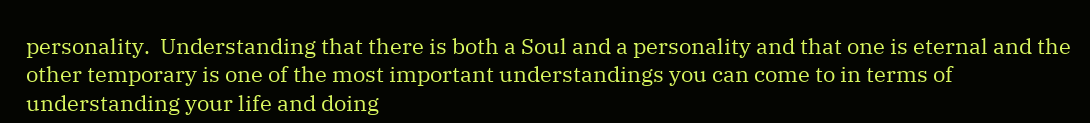personality.  Understanding that there is both a Soul and a personality and that one is eternal and the other temporary is one of the most important understandings you can come to in terms of understanding your life and doing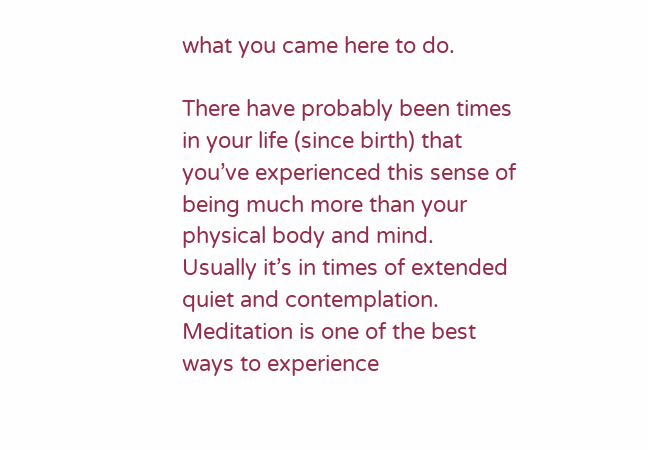what you came here to do.

There have probably been times in your life (since birth) that you’ve experienced this sense of being much more than your physical body and mind.  Usually it’s in times of extended quiet and contemplation.  Meditation is one of the best ways to experience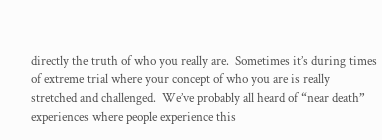directly the truth of who you really are.  Sometimes it’s during times of extreme trial where your concept of who you are is really stretched and challenged.  We’ve probably all heard of “near death” experiences where people experience this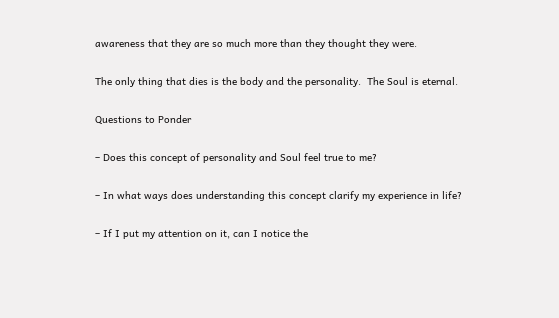awareness that they are so much more than they thought they were.

The only thing that dies is the body and the personality.  The Soul is eternal.

Questions to Ponder

– Does this concept of personality and Soul feel true to me?

– In what ways does understanding this concept clarify my experience in life?

– If I put my attention on it, can I notice the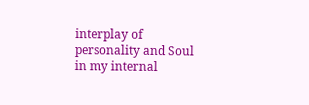interplay of personality and Soul in my internal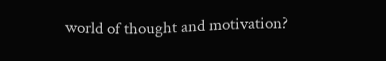world of thought and motivation?